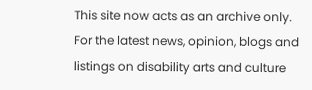This site now acts as an archive only. For the latest news, opinion, blogs and listings on disability arts and culture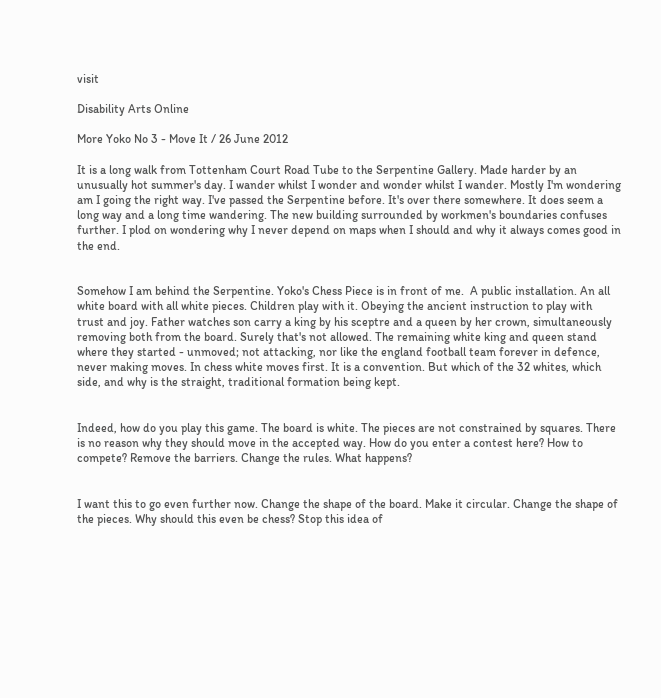visit

Disability Arts Online

More Yoko No 3 - Move It / 26 June 2012

It is a long walk from Tottenham Court Road Tube to the Serpentine Gallery. Made harder by an unusually hot summer's day. I wander whilst I wonder and wonder whilst I wander. Mostly I'm wondering am I going the right way. I've passed the Serpentine before. It's over there somewhere. It does seem a long way and a long time wandering. The new building surrounded by workmen's boundaries confuses further. I plod on wondering why I never depend on maps when I should and why it always comes good in the end.


Somehow I am behind the Serpentine. Yoko's Chess Piece is in front of me.  A public installation. An all white board with all white pieces. Children play with it. Obeying the ancient instruction to play with trust and joy. Father watches son carry a king by his sceptre and a queen by her crown, simultaneously removing both from the board. Surely that's not allowed. The remaining white king and queen stand where they started - unmoved; not attacking, nor like the england football team forever in defence, never making moves. In chess white moves first. It is a convention. But which of the 32 whites, which side, and why is the straight, traditional formation being kept.


Indeed, how do you play this game. The board is white. The pieces are not constrained by squares. There is no reason why they should move in the accepted way. How do you enter a contest here? How to compete? Remove the barriers. Change the rules. What happens?


I want this to go even further now. Change the shape of the board. Make it circular. Change the shape of the pieces. Why should this even be chess? Stop this idea of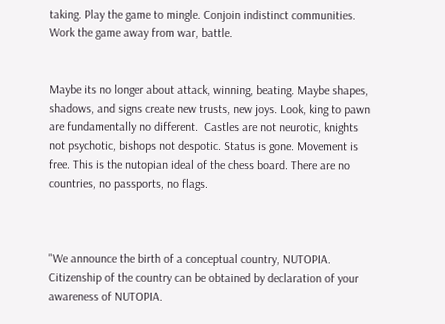taking. Play the game to mingle. Conjoin indistinct communities. Work the game away from war, battle.


Maybe its no longer about attack, winning, beating. Maybe shapes, shadows, and signs create new trusts, new joys. Look, king to pawn are fundamentally no different.  Castles are not neurotic, knights not psychotic, bishops not despotic. Status is gone. Movement is free. This is the nutopian ideal of the chess board. There are no countries, no passports, no flags.



"We announce the birth of a conceptual country, NUTOPIA.
Citizenship of the country can be obtained by declaration of your awareness of NUTOPIA.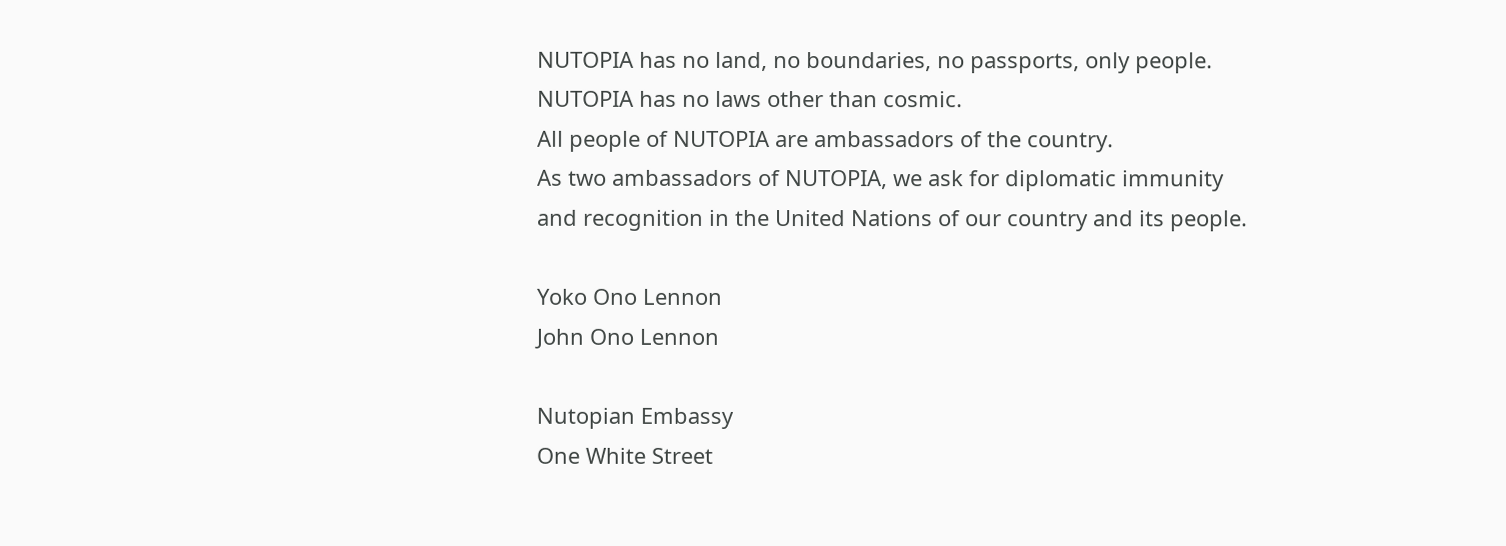NUTOPIA has no land, no boundaries, no passports, only people.
NUTOPIA has no laws other than cosmic.
All people of NUTOPIA are ambassadors of the country.
As two ambassadors of NUTOPIA, we ask for diplomatic immunity and recognition in the United Nations of our country and its people.

Yoko Ono Lennon
John Ono Lennon

Nutopian Embassy
One White Street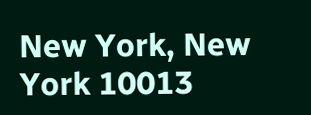New York, New York 10013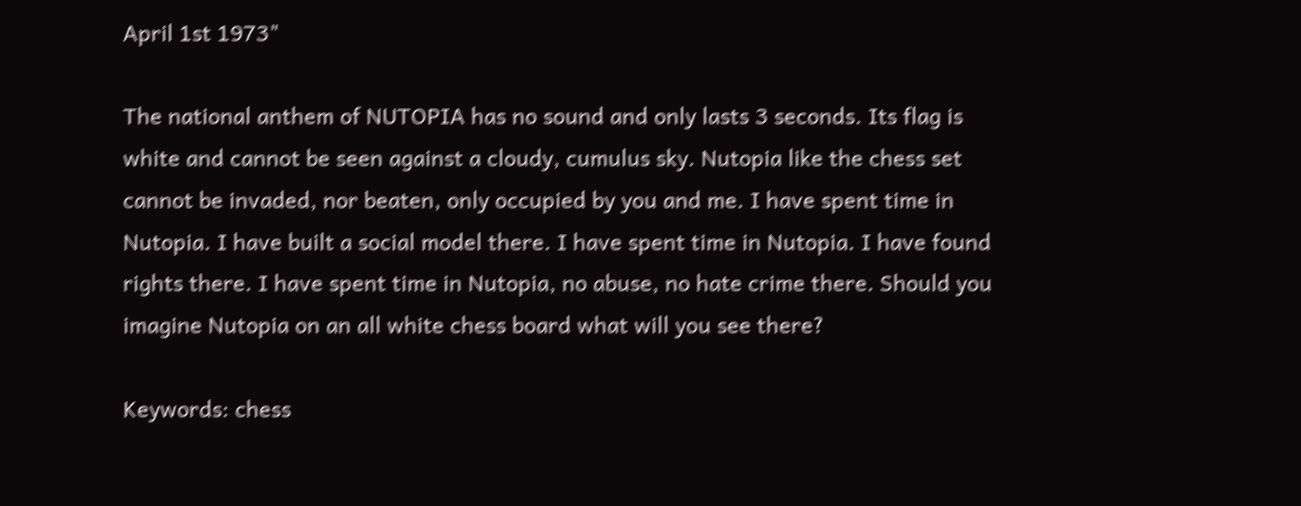April 1st 1973"

The national anthem of NUTOPIA has no sound and only lasts 3 seconds. Its flag is white and cannot be seen against a cloudy, cumulus sky. Nutopia like the chess set cannot be invaded, nor beaten, only occupied by you and me. I have spent time in Nutopia. I have built a social model there. I have spent time in Nutopia. I have found rights there. I have spent time in Nutopia, no abuse, no hate crime there. Should you imagine Nutopia on an all white chess board what will you see there?

Keywords: chess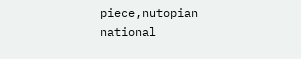piece,nutopian national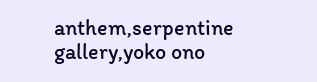anthem,serpentine gallery,yoko ono